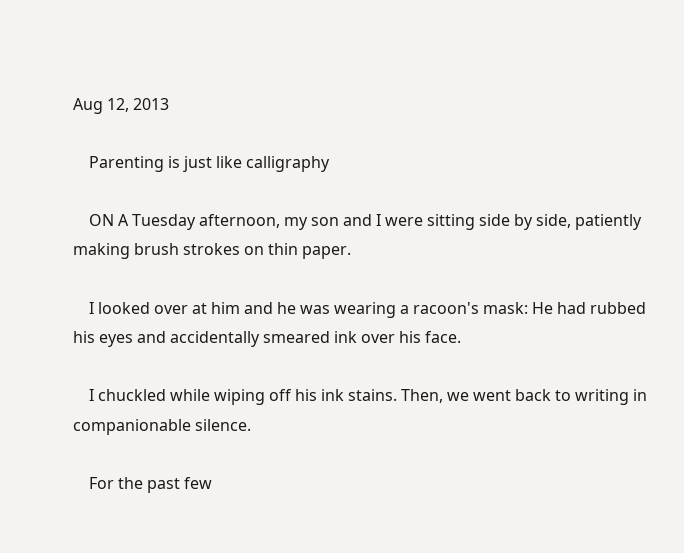Aug 12, 2013

    Parenting is just like calligraphy

    ON A Tuesday afternoon, my son and I were sitting side by side, patiently making brush strokes on thin paper.

    I looked over at him and he was wearing a racoon's mask: He had rubbed his eyes and accidentally smeared ink over his face.

    I chuckled while wiping off his ink stains. Then, we went back to writing in companionable silence.

    For the past few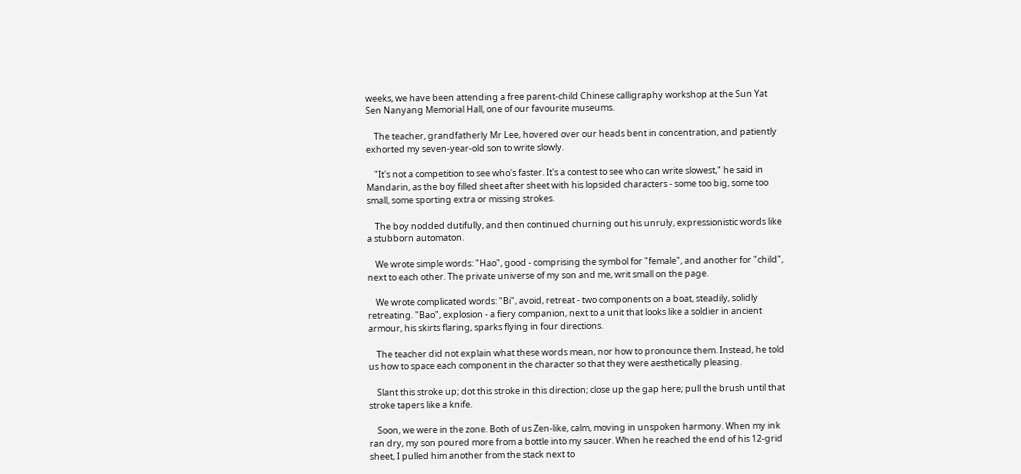weeks, we have been attending a free parent-child Chinese calligraphy workshop at the Sun Yat Sen Nanyang Memorial Hall, one of our favourite museums.

    The teacher, grandfatherly Mr Lee, hovered over our heads bent in concentration, and patiently exhorted my seven-year-old son to write slowly.

    "It's not a competition to see who's faster. It's a contest to see who can write slowest," he said in Mandarin, as the boy filled sheet after sheet with his lopsided characters - some too big, some too small, some sporting extra or missing strokes.

    The boy nodded dutifully, and then continued churning out his unruly, expressionistic words like a stubborn automaton.

    We wrote simple words: "Hao", good - comprising the symbol for "female", and another for "child", next to each other. The private universe of my son and me, writ small on the page.

    We wrote complicated words: "Bi", avoid, retreat - two components on a boat, steadily, solidly retreating. "Bao", explosion - a fiery companion, next to a unit that looks like a soldier in ancient armour, his skirts flaring, sparks flying in four directions.

    The teacher did not explain what these words mean, nor how to pronounce them. Instead, he told us how to space each component in the character so that they were aesthetically pleasing.

    Slant this stroke up; dot this stroke in this direction; close up the gap here; pull the brush until that stroke tapers like a knife.

    Soon, we were in the zone. Both of us Zen-like, calm, moving in unspoken harmony. When my ink ran dry, my son poured more from a bottle into my saucer. When he reached the end of his 12-grid sheet, I pulled him another from the stack next to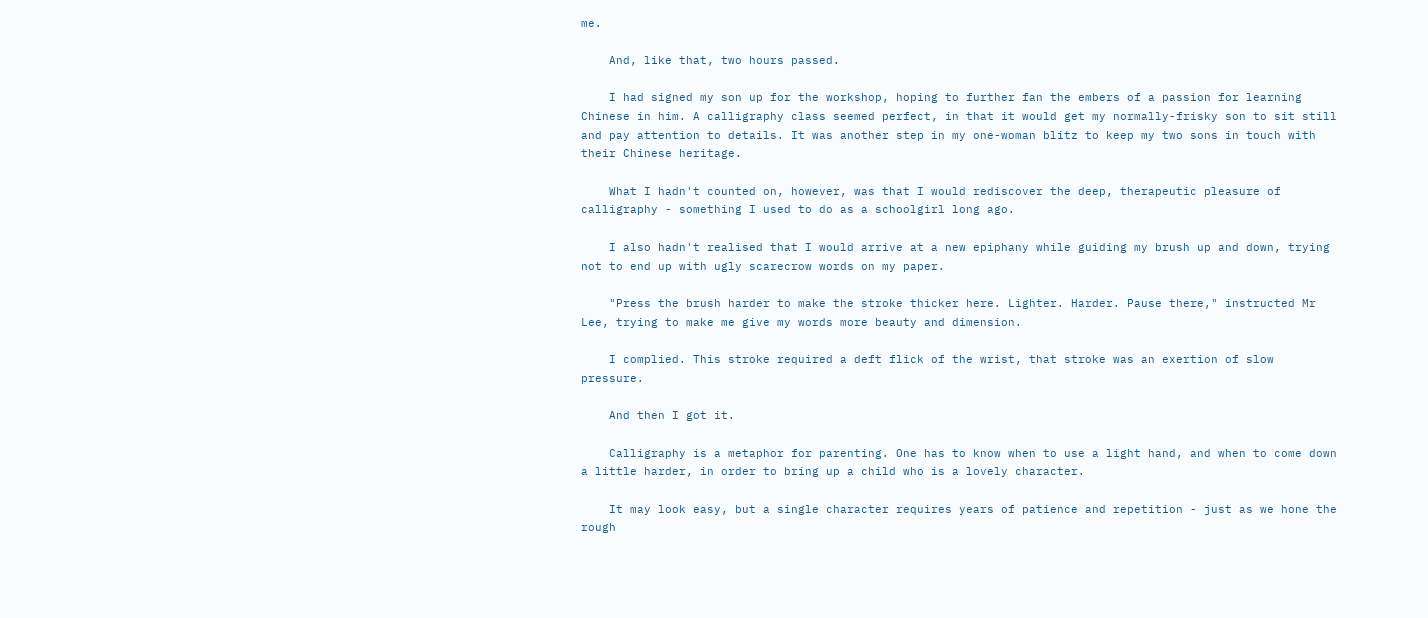me.

    And, like that, two hours passed.

    I had signed my son up for the workshop, hoping to further fan the embers of a passion for learning Chinese in him. A calligraphy class seemed perfect, in that it would get my normally-frisky son to sit still and pay attention to details. It was another step in my one-woman blitz to keep my two sons in touch with their Chinese heritage.

    What I hadn't counted on, however, was that I would rediscover the deep, therapeutic pleasure of calligraphy - something I used to do as a schoolgirl long ago.

    I also hadn't realised that I would arrive at a new epiphany while guiding my brush up and down, trying not to end up with ugly scarecrow words on my paper.

    "Press the brush harder to make the stroke thicker here. Lighter. Harder. Pause there," instructed Mr Lee, trying to make me give my words more beauty and dimension.

    I complied. This stroke required a deft flick of the wrist, that stroke was an exertion of slow pressure.

    And then I got it.

    Calligraphy is a metaphor for parenting. One has to know when to use a light hand, and when to come down a little harder, in order to bring up a child who is a lovely character.

    It may look easy, but a single character requires years of patience and repetition - just as we hone the rough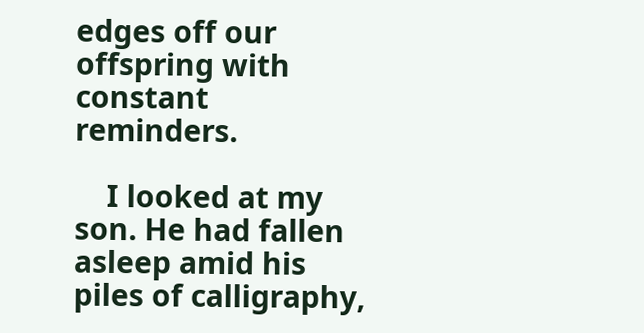edges off our offspring with constant reminders.

    I looked at my son. He had fallen asleep amid his piles of calligraphy,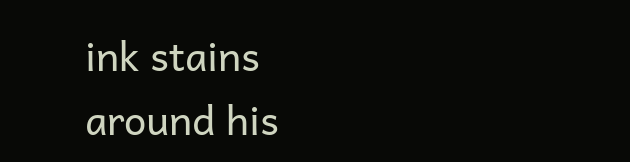ink stains around his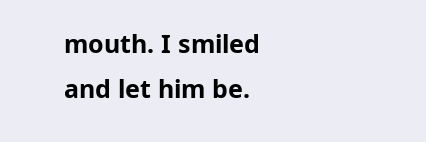mouth. I smiled and let him be.